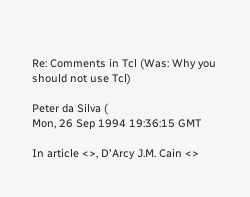Re: Comments in Tcl (Was: Why you should not use Tcl)

Peter da Silva (
Mon, 26 Sep 1994 19:36:15 GMT

In article <>, D'Arcy J.M. Cain <>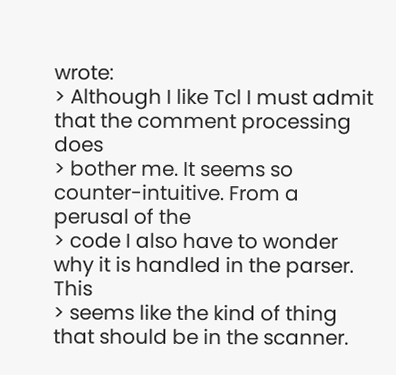wrote:
> Although I like Tcl I must admit that the comment processing does
> bother me. It seems so counter-intuitive. From a perusal of the
> code I also have to wonder why it is handled in the parser. This
> seems like the kind of thing that should be in the scanner.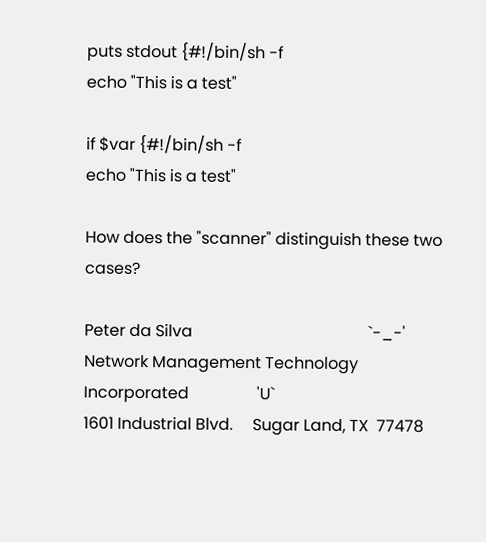puts stdout {#!/bin/sh -f
echo "This is a test"

if $var {#!/bin/sh -f
echo "This is a test"

How does the "scanner" distinguish these two cases?

Peter da Silva                                            `-_-'
Network Management Technology Incorporated                 'U`
1601 Industrial Blvd.     Sugar Land, TX  77478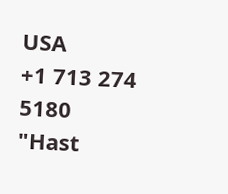USA
+1 713 274 5180                       "Hast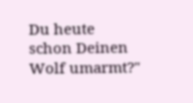Du heute schon Deinen Wolf umarmt?"